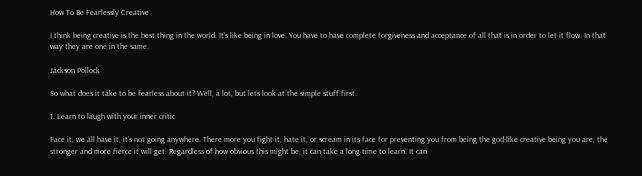How To Be Fearlessly Creative

I think being creative is the best thing in the world. It’s like being in love. You have to have complete forgiveness and acceptance of all that is in order to let it flow. In that way they are one in the same.

Jackson Pollock

So what does it take to be fearless about it? Well, a lot, but lets look at the simple stuff first.

1. Learn to laugh with your inner critic

Face it, we all have it, it’s not going anywhere. There more you fight it, hate it, or scream in its face for preventing you from being the god-like creative being you are, the stronger and more fierce it will get. Regardless of how obvious this might be, it can take a long time to learn. It can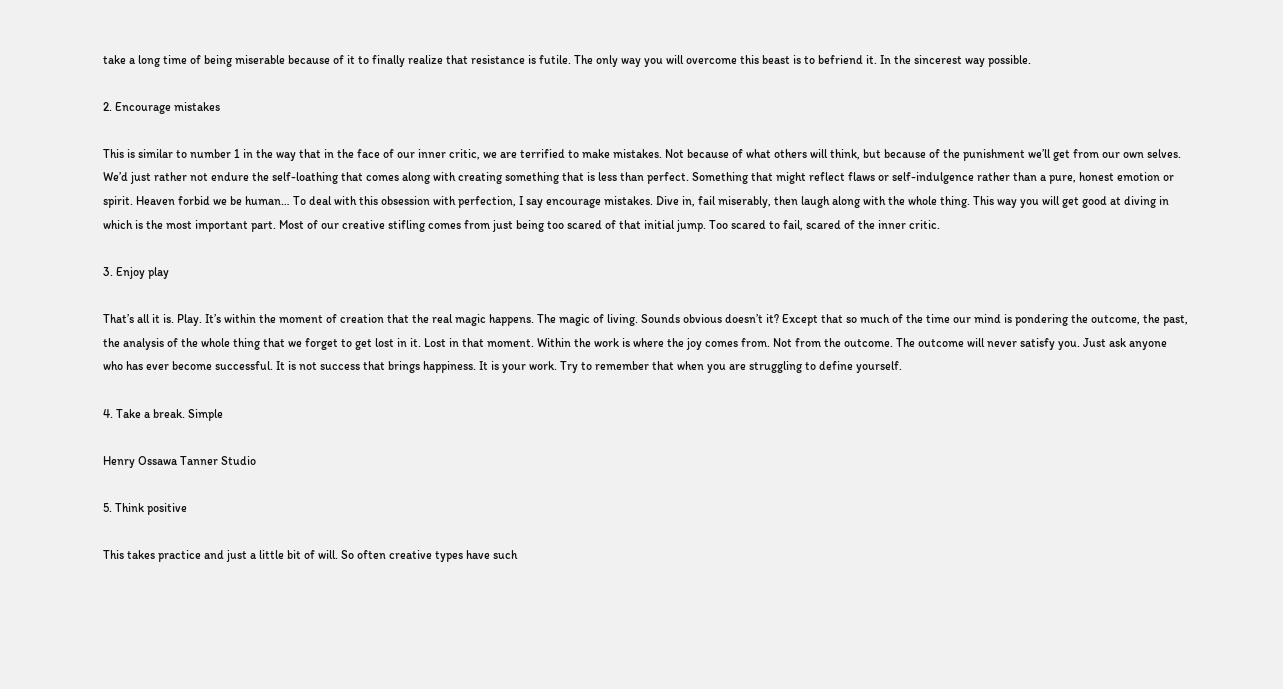take a long time of being miserable because of it to finally realize that resistance is futile. The only way you will overcome this beast is to befriend it. In the sincerest way possible.

2. Encourage mistakes

This is similar to number 1 in the way that in the face of our inner critic, we are terrified to make mistakes. Not because of what others will think, but because of the punishment we’ll get from our own selves. We’d just rather not endure the self-loathing that comes along with creating something that is less than perfect. Something that might reflect flaws or self-indulgence rather than a pure, honest emotion or spirit. Heaven forbid we be human… To deal with this obsession with perfection, I say encourage mistakes. Dive in, fail miserably, then laugh along with the whole thing. This way you will get good at diving in which is the most important part. Most of our creative stifling comes from just being too scared of that initial jump. Too scared to fail, scared of the inner critic.

3. Enjoy play

That’s all it is. Play. It’s within the moment of creation that the real magic happens. The magic of living. Sounds obvious doesn’t it? Except that so much of the time our mind is pondering the outcome, the past, the analysis of the whole thing that we forget to get lost in it. Lost in that moment. Within the work is where the joy comes from. Not from the outcome. The outcome will never satisfy you. Just ask anyone who has ever become successful. It is not success that brings happiness. It is your work. Try to remember that when you are struggling to define yourself.

4. Take a break. Simple

Henry Ossawa Tanner Studio

5. Think positive

This takes practice and just a little bit of will. So often creative types have such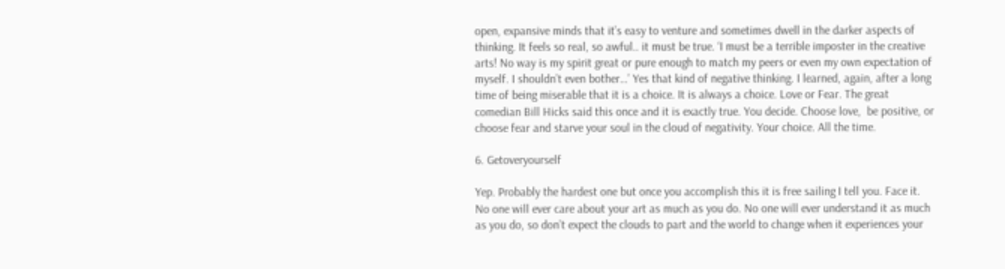open, expansive minds that it’s easy to venture and sometimes dwell in the darker aspects of thinking. It feels so real, so awful.. it must be true. ‘I must be a terrible imposter in the creative arts! No way is my spirit great or pure enough to match my peers or even my own expectation of myself. I shouldn’t even bother…’ Yes that kind of negative thinking. I learned, again, after a long time of being miserable that it is a choice. It is always a choice. Love or Fear. The great comedian Bill Hicks said this once and it is exactly true. You decide. Choose love,  be positive, or choose fear and starve your soul in the cloud of negativity. Your choice. All the time.

6. Getoveryourself

Yep. Probably the hardest one but once you accomplish this it is free sailing I tell you. Face it. No one will ever care about your art as much as you do. No one will ever understand it as much as you do, so don’t expect the clouds to part and the world to change when it experiences your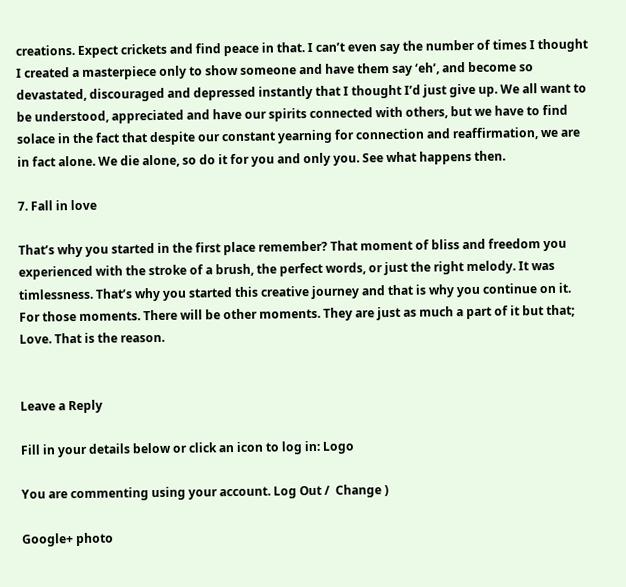creations. Expect crickets and find peace in that. I can’t even say the number of times I thought I created a masterpiece only to show someone and have them say ‘eh’, and become so devastated, discouraged and depressed instantly that I thought I’d just give up. We all want to be understood, appreciated and have our spirits connected with others, but we have to find solace in the fact that despite our constant yearning for connection and reaffirmation, we are in fact alone. We die alone, so do it for you and only you. See what happens then.

7. Fall in love

That’s why you started in the first place remember? That moment of bliss and freedom you experienced with the stroke of a brush, the perfect words, or just the right melody. It was timlessness. That’s why you started this creative journey and that is why you continue on it. For those moments. There will be other moments. They are just as much a part of it but that; Love. That is the reason.


Leave a Reply

Fill in your details below or click an icon to log in: Logo

You are commenting using your account. Log Out /  Change )

Google+ photo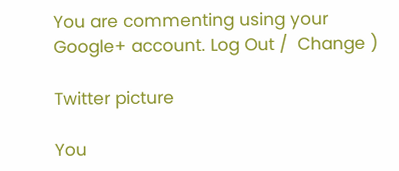You are commenting using your Google+ account. Log Out /  Change )

Twitter picture

You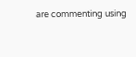are commenting using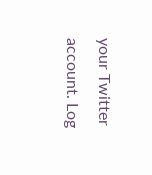your Twitter account. Log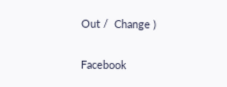Out /  Change )

Facebook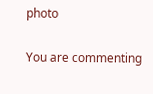photo

You are commenting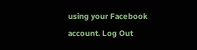using your Facebook account. Log Out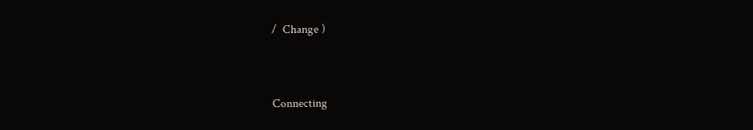/  Change )


Connecting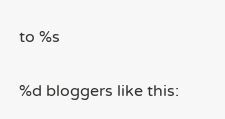to %s

%d bloggers like this: